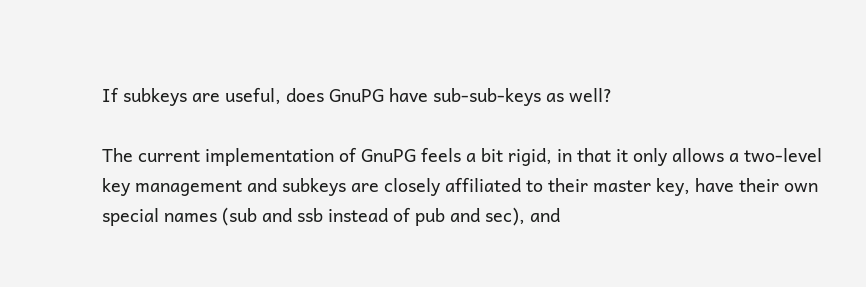If subkeys are useful, does GnuPG have sub-sub-keys as well?

The current implementation of GnuPG feels a bit rigid, in that it only allows a two-level key management and subkeys are closely affiliated to their master key, have their own special names (sub and ssb instead of pub and sec), and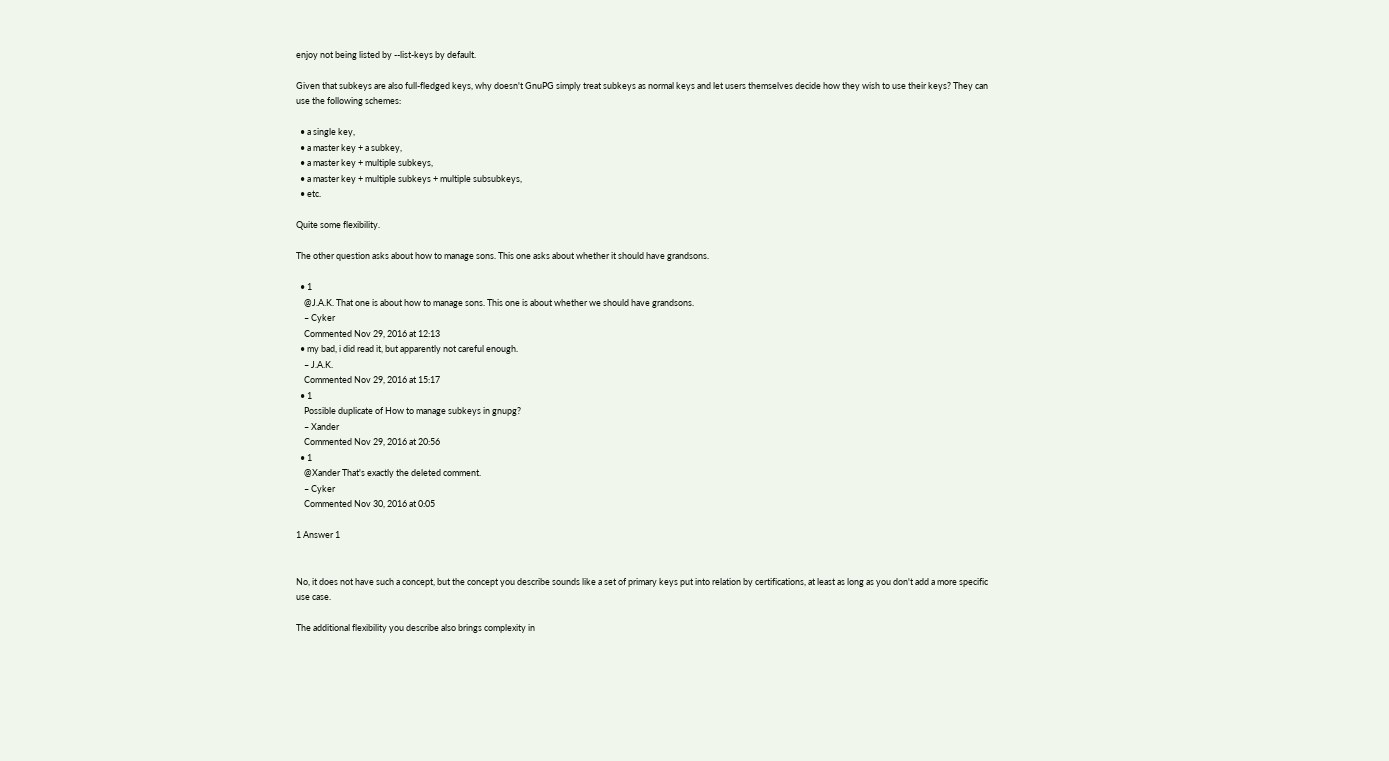enjoy not being listed by --list-keys by default.

Given that subkeys are also full-fledged keys, why doesn't GnuPG simply treat subkeys as normal keys and let users themselves decide how they wish to use their keys? They can use the following schemes:

  • a single key,
  • a master key + a subkey,
  • a master key + multiple subkeys,
  • a master key + multiple subkeys + multiple subsubkeys,
  • etc.

Quite some flexibility.

The other question asks about how to manage sons. This one asks about whether it should have grandsons.

  • 1
    @J.A.K. That one is about how to manage sons. This one is about whether we should have grandsons.
    – Cyker
    Commented Nov 29, 2016 at 12:13
  • my bad, i did read it, but apparently not careful enough.
    – J.A.K.
    Commented Nov 29, 2016 at 15:17
  • 1
    Possible duplicate of How to manage subkeys in gnupg?
    – Xander
    Commented Nov 29, 2016 at 20:56
  • 1
    @Xander That's exactly the deleted comment.
    – Cyker
    Commented Nov 30, 2016 at 0:05

1 Answer 1


No, it does not have such a concept, but the concept you describe sounds like a set of primary keys put into relation by certifications, at least as long as you don't add a more specific use case.

The additional flexibility you describe also brings complexity in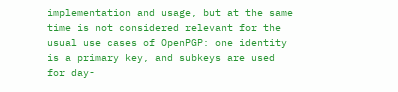implementation and usage, but at the same time is not considered relevant for the usual use cases of OpenPGP: one identity is a primary key, and subkeys are used for day-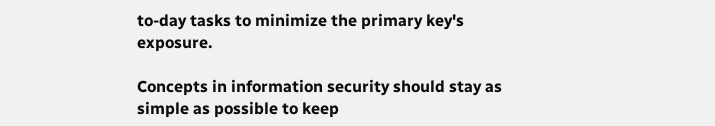to-day tasks to minimize the primary key's exposure.

Concepts in information security should stay as simple as possible to keep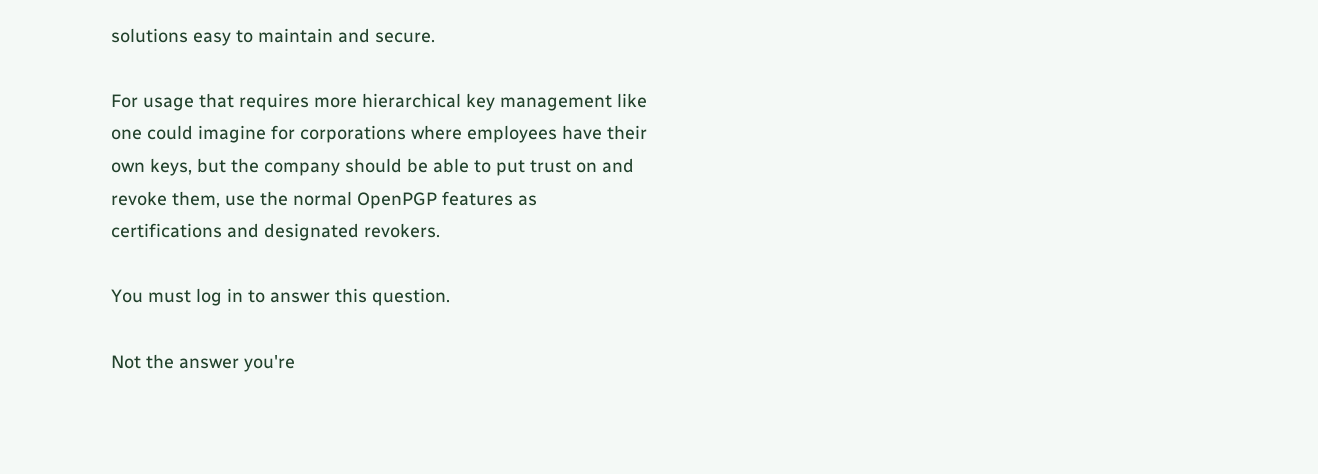solutions easy to maintain and secure.

For usage that requires more hierarchical key management like one could imagine for corporations where employees have their own keys, but the company should be able to put trust on and revoke them, use the normal OpenPGP features as certifications and designated revokers.

You must log in to answer this question.

Not the answer you're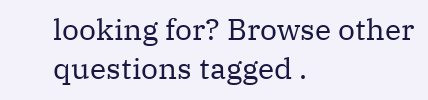looking for? Browse other questions tagged .